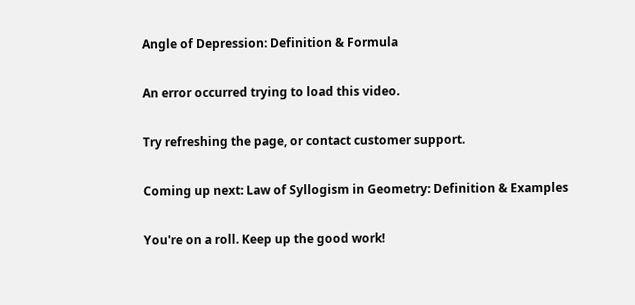Angle of Depression: Definition & Formula

An error occurred trying to load this video.

Try refreshing the page, or contact customer support.

Coming up next: Law of Syllogism in Geometry: Definition & Examples

You're on a roll. Keep up the good work!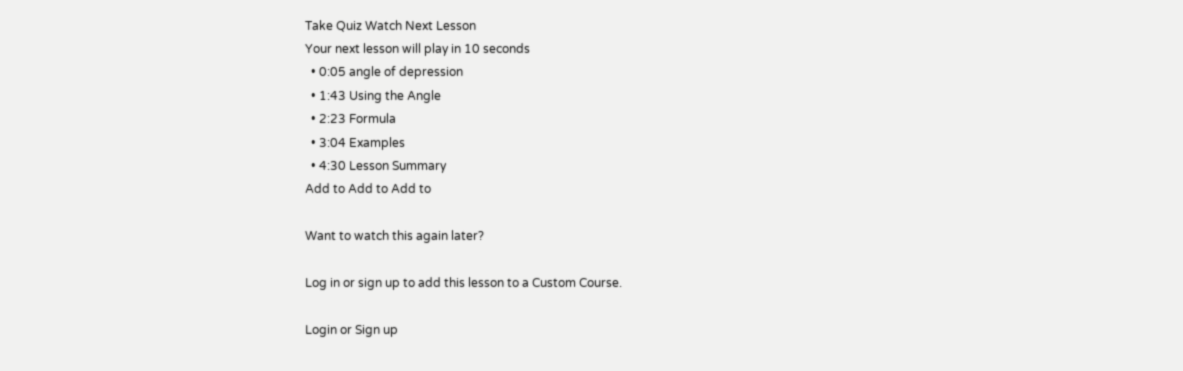Take Quiz Watch Next Lesson
Your next lesson will play in 10 seconds
  • 0:05 angle of depression
  • 1:43 Using the Angle
  • 2:23 Formula
  • 3:04 Examples
  • 4:30 Lesson Summary
Add to Add to Add to

Want to watch this again later?

Log in or sign up to add this lesson to a Custom Course.

Login or Sign up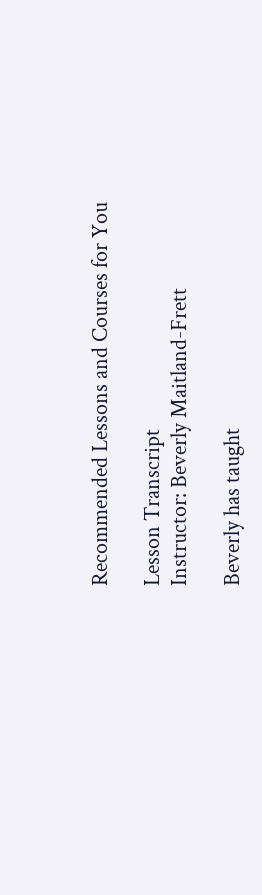Recommended Lessons and Courses for You

Lesson Transcript
Instructor: Beverly Maitland-Frett

Beverly has taught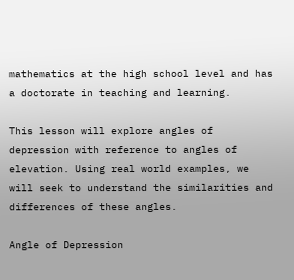mathematics at the high school level and has a doctorate in teaching and learning.

This lesson will explore angles of depression with reference to angles of elevation. Using real world examples, we will seek to understand the similarities and differences of these angles.

Angle of Depression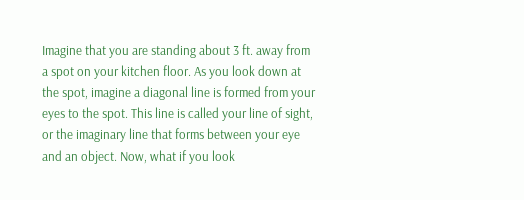Imagine that you are standing about 3 ft. away from a spot on your kitchen floor. As you look down at the spot, imagine a diagonal line is formed from your eyes to the spot. This line is called your line of sight, or the imaginary line that forms between your eye and an object. Now, what if you look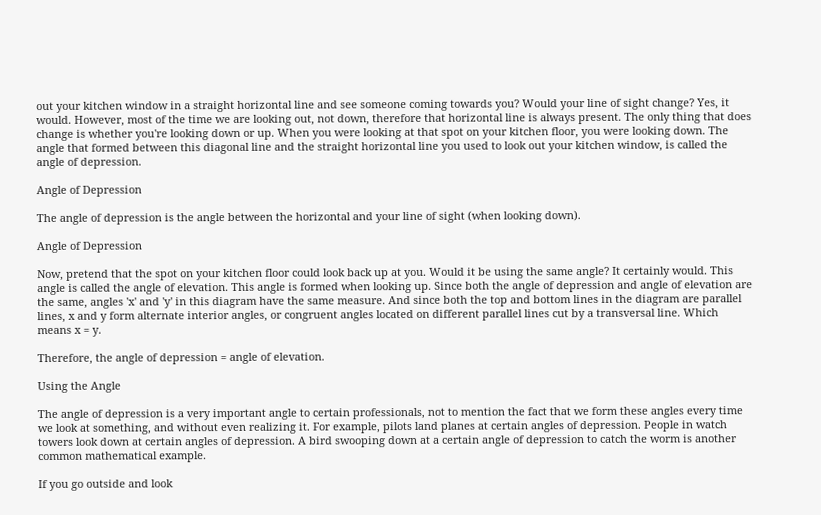out your kitchen window in a straight horizontal line and see someone coming towards you? Would your line of sight change? Yes, it would. However, most of the time we are looking out, not down, therefore that horizontal line is always present. The only thing that does change is whether you're looking down or up. When you were looking at that spot on your kitchen floor, you were looking down. The angle that formed between this diagonal line and the straight horizontal line you used to look out your kitchen window, is called the angle of depression.

Angle of Depression

The angle of depression is the angle between the horizontal and your line of sight (when looking down).

Angle of Depression

Now, pretend that the spot on your kitchen floor could look back up at you. Would it be using the same angle? It certainly would. This angle is called the angle of elevation. This angle is formed when looking up. Since both the angle of depression and angle of elevation are the same, angles 'x' and 'y' in this diagram have the same measure. And since both the top and bottom lines in the diagram are parallel lines, x and y form alternate interior angles, or congruent angles located on different parallel lines cut by a transversal line. Which means x = y.

Therefore, the angle of depression = angle of elevation.

Using the Angle

The angle of depression is a very important angle to certain professionals, not to mention the fact that we form these angles every time we look at something, and without even realizing it. For example, pilots land planes at certain angles of depression. People in watch towers look down at certain angles of depression. A bird swooping down at a certain angle of depression to catch the worm is another common mathematical example.

If you go outside and look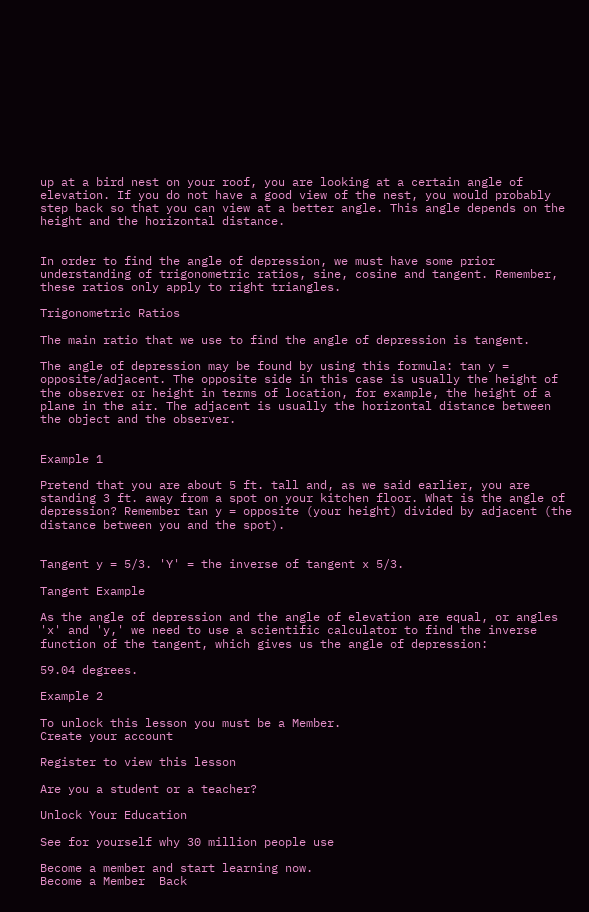up at a bird nest on your roof, you are looking at a certain angle of elevation. If you do not have a good view of the nest, you would probably step back so that you can view at a better angle. This angle depends on the height and the horizontal distance.


In order to find the angle of depression, we must have some prior understanding of trigonometric ratios, sine, cosine and tangent. Remember, these ratios only apply to right triangles.

Trigonometric Ratios

The main ratio that we use to find the angle of depression is tangent.

The angle of depression may be found by using this formula: tan y = opposite/adjacent. The opposite side in this case is usually the height of the observer or height in terms of location, for example, the height of a plane in the air. The adjacent is usually the horizontal distance between the object and the observer.


Example 1

Pretend that you are about 5 ft. tall and, as we said earlier, you are standing 3 ft. away from a spot on your kitchen floor. What is the angle of depression? Remember tan y = opposite (your height) divided by adjacent (the distance between you and the spot).


Tangent y = 5/3. 'Y' = the inverse of tangent x 5/3.

Tangent Example

As the angle of depression and the angle of elevation are equal, or angles 'x' and 'y,' we need to use a scientific calculator to find the inverse function of the tangent, which gives us the angle of depression:

59.04 degrees.

Example 2

To unlock this lesson you must be a Member.
Create your account

Register to view this lesson

Are you a student or a teacher?

Unlock Your Education

See for yourself why 30 million people use

Become a member and start learning now.
Become a Member  Back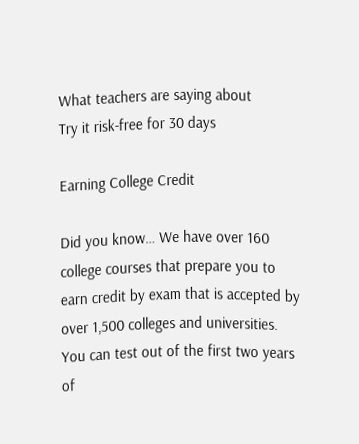What teachers are saying about
Try it risk-free for 30 days

Earning College Credit

Did you know… We have over 160 college courses that prepare you to earn credit by exam that is accepted by over 1,500 colleges and universities. You can test out of the first two years of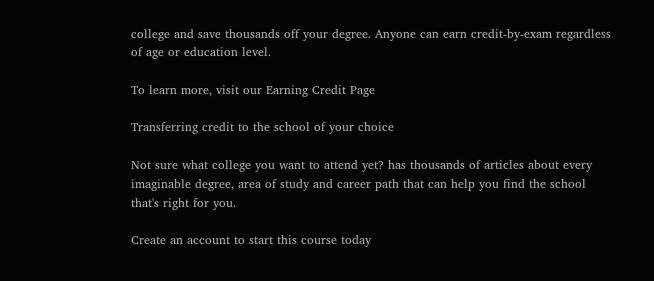college and save thousands off your degree. Anyone can earn credit-by-exam regardless of age or education level.

To learn more, visit our Earning Credit Page

Transferring credit to the school of your choice

Not sure what college you want to attend yet? has thousands of articles about every imaginable degree, area of study and career path that can help you find the school that's right for you.

Create an account to start this course today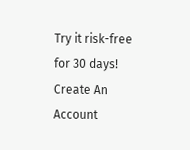Try it risk-free for 30 days!
Create An Account